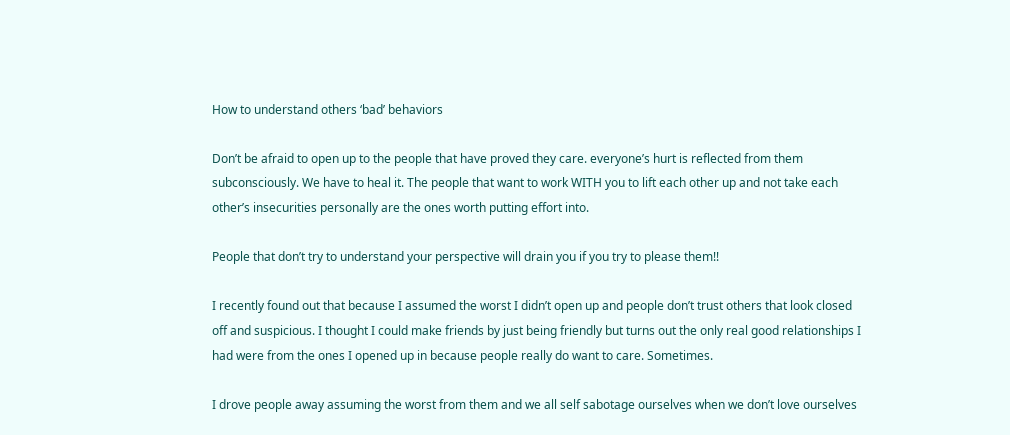How to understand others ‘bad’ behaviors

Don’t be afraid to open up to the people that have proved they care. everyone’s hurt is reflected from them subconsciously. We have to heal it. The people that want to work WITH you to lift each other up and not take each other’s insecurities personally are the ones worth putting effort into.

People that don’t try to understand your perspective will drain you if you try to please them!!

I recently found out that because I assumed the worst I didn’t open up and people don’t trust others that look closed off and suspicious. I thought I could make friends by just being friendly but turns out the only real good relationships I had were from the ones I opened up in because people really do want to care. Sometimes.

I drove people away assuming the worst from them and we all self sabotage ourselves when we don’t love ourselves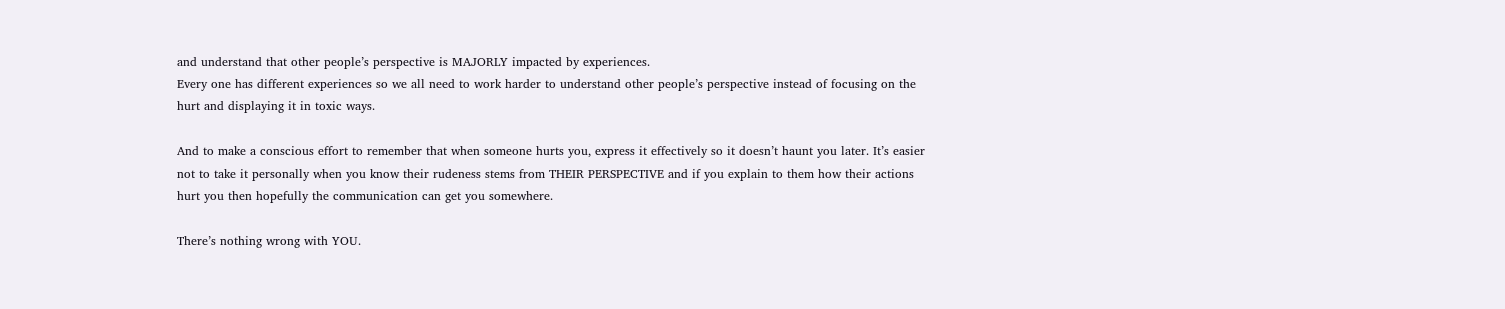and understand that other people’s perspective is MAJORLY impacted by experiences.
Every one has different experiences so we all need to work harder to understand other people’s perspective instead of focusing on the hurt and displaying it in toxic ways.

And to make a conscious effort to remember that when someone hurts you, express it effectively so it doesn’t haunt you later. It’s easier not to take it personally when you know their rudeness stems from THEIR PERSPECTIVE and if you explain to them how their actions hurt you then hopefully the communication can get you somewhere.

There’s nothing wrong with YOU.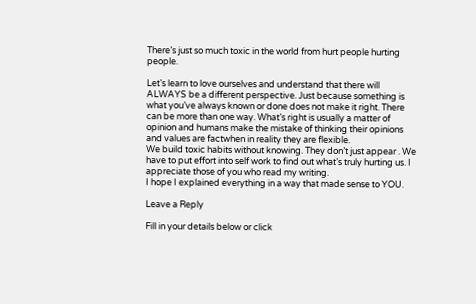There’s just so much toxic in the world from hurt people hurting people.

Let’s learn to love ourselves and understand that there will ALWAYS be a different perspective. Just because something is what you’ve always known or done does not make it right. There can be more than one way. What’s right is usually a matter of opinion and humans make the mistake of thinking their opinions and values are factwhen in reality they are flexible.
We build toxic habits without knowing. They don’t just appear . We have to put effort into self work to find out what’s truly hurting us. I appreciate those of you who read my writing.
I hope I explained everything in a way that made sense to YOU.

Leave a Reply

Fill in your details below or click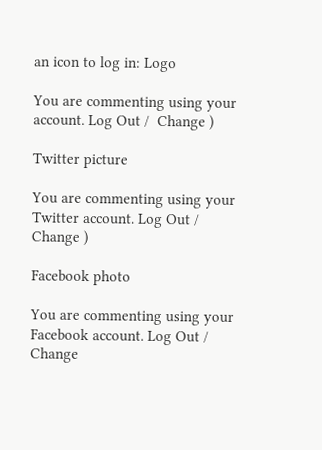an icon to log in: Logo

You are commenting using your account. Log Out /  Change )

Twitter picture

You are commenting using your Twitter account. Log Out /  Change )

Facebook photo

You are commenting using your Facebook account. Log Out /  Change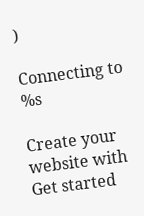)

Connecting to %s

Create your website with
Get started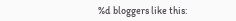%d bloggers like this: